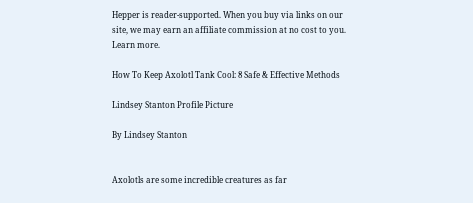Hepper is reader-supported. When you buy via links on our site, we may earn an affiliate commission at no cost to you. Learn more.

How To Keep Axolotl Tank Cool: 8 Safe & Effective Methods

Lindsey Stanton Profile Picture

By Lindsey Stanton


Axolotls are some incredible creatures as far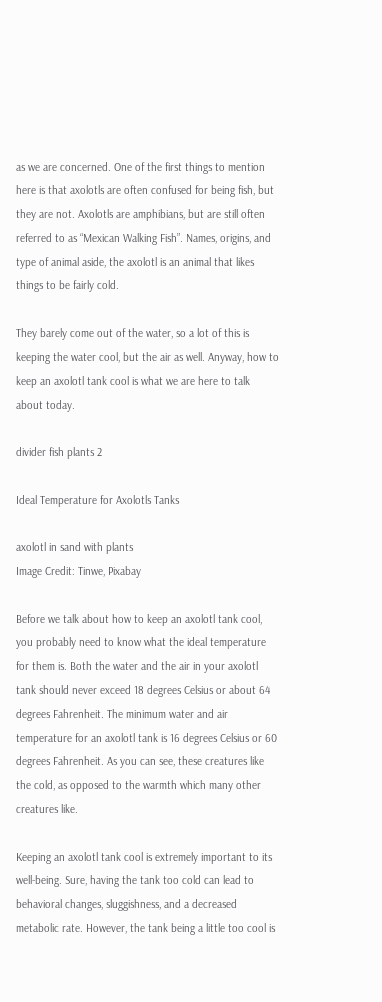as we are concerned. One of the first things to mention here is that axolotls are often confused for being fish, but they are not. Axolotls are amphibians, but are still often referred to as “Mexican Walking Fish”. Names, origins, and type of animal aside, the axolotl is an animal that likes things to be fairly cold.

They barely come out of the water, so a lot of this is keeping the water cool, but the air as well. Anyway, how to keep an axolotl tank cool is what we are here to talk about today.

divider fish plants 2

Ideal Temperature for Axolotls Tanks

axolotl in sand with plants
Image Credit: Tinwe, Pixabay

Before we talk about how to keep an axolotl tank cool, you probably need to know what the ideal temperature for them is. Both the water and the air in your axolotl tank should never exceed 18 degrees Celsius or about 64 degrees Fahrenheit. The minimum water and air temperature for an axolotl tank is 16 degrees Celsius or 60 degrees Fahrenheit. As you can see, these creatures like the cold, as opposed to the warmth which many other creatures like.

Keeping an axolotl tank cool is extremely important to its well-being. Sure, having the tank too cold can lead to behavioral changes, sluggishness, and a decreased metabolic rate. However, the tank being a little too cool is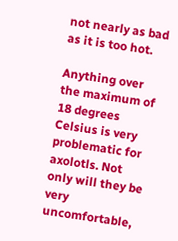not nearly as bad as it is too hot.

Anything over the maximum of 18 degrees Celsius is very problematic for axolotls. Not only will they be very uncomfortable,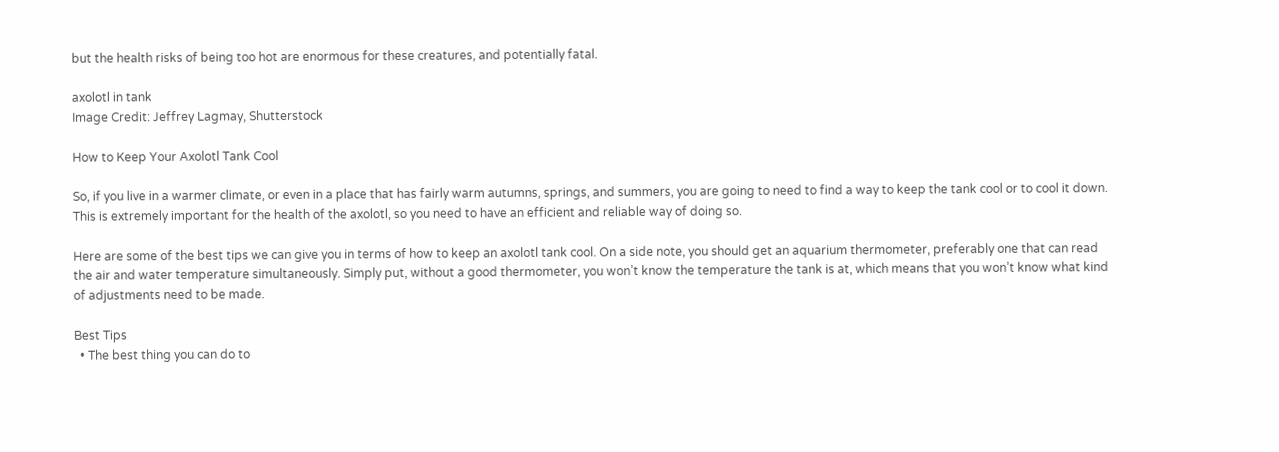but the health risks of being too hot are enormous for these creatures, and potentially fatal.

axolotl in tank
Image Credit: Jeffrey Lagmay, Shutterstock

How to Keep Your Axolotl Tank Cool

So, if you live in a warmer climate, or even in a place that has fairly warm autumns, springs, and summers, you are going to need to find a way to keep the tank cool or to cool it down. This is extremely important for the health of the axolotl, so you need to have an efficient and reliable way of doing so.

Here are some of the best tips we can give you in terms of how to keep an axolotl tank cool. On a side note, you should get an aquarium thermometer, preferably one that can read the air and water temperature simultaneously. Simply put, without a good thermometer, you won’t know the temperature the tank is at, which means that you won’t know what kind of adjustments need to be made.

Best Tips
  • The best thing you can do to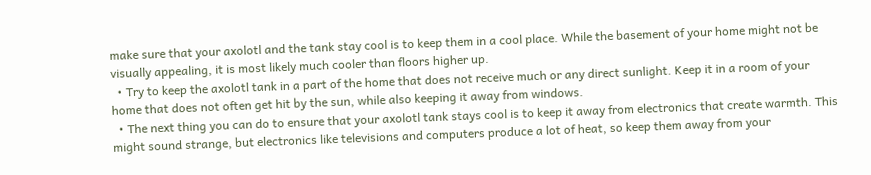make sure that your axolotl and the tank stay cool is to keep them in a cool place. While the basement of your home might not be visually appealing, it is most likely much cooler than floors higher up.
  • Try to keep the axolotl tank in a part of the home that does not receive much or any direct sunlight. Keep it in a room of your home that does not often get hit by the sun, while also keeping it away from windows.
  • The next thing you can do to ensure that your axolotl tank stays cool is to keep it away from electronics that create warmth. This might sound strange, but electronics like televisions and computers produce a lot of heat, so keep them away from your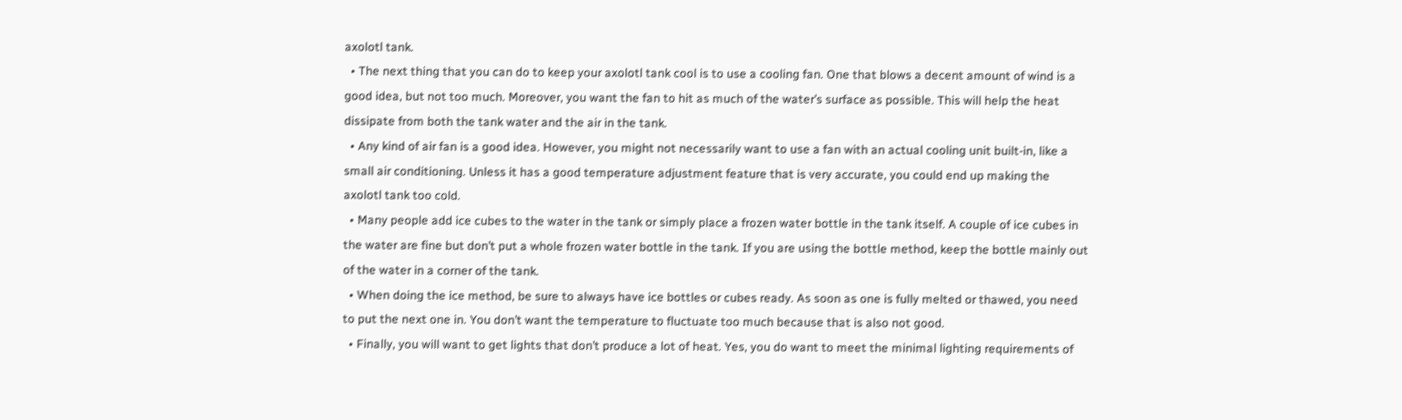axolotl tank.
  • The next thing that you can do to keep your axolotl tank cool is to use a cooling fan. One that blows a decent amount of wind is a good idea, but not too much. Moreover, you want the fan to hit as much of the water’s surface as possible. This will help the heat dissipate from both the tank water and the air in the tank.
  • Any kind of air fan is a good idea. However, you might not necessarily want to use a fan with an actual cooling unit built-in, like a small air conditioning. Unless it has a good temperature adjustment feature that is very accurate, you could end up making the axolotl tank too cold.
  • Many people add ice cubes to the water in the tank or simply place a frozen water bottle in the tank itself. A couple of ice cubes in the water are fine but don’t put a whole frozen water bottle in the tank. If you are using the bottle method, keep the bottle mainly out of the water in a corner of the tank.
  • When doing the ice method, be sure to always have ice bottles or cubes ready. As soon as one is fully melted or thawed, you need to put the next one in. You don’t want the temperature to fluctuate too much because that is also not good.
  • Finally, you will want to get lights that don’t produce a lot of heat. Yes, you do want to meet the minimal lighting requirements of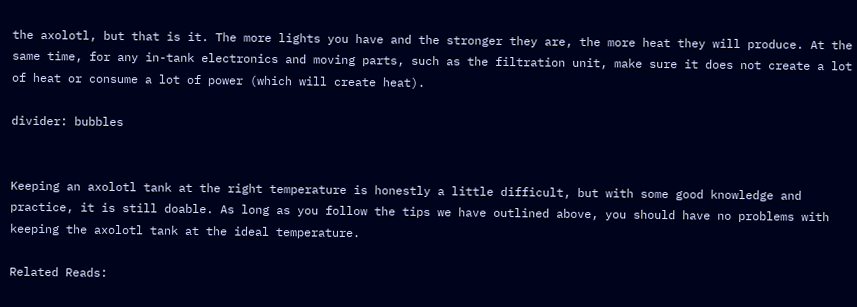the axolotl, but that is it. The more lights you have and the stronger they are, the more heat they will produce. At the same time, for any in-tank electronics and moving parts, such as the filtration unit, make sure it does not create a lot of heat or consume a lot of power (which will create heat).

divider: bubbles


Keeping an axolotl tank at the right temperature is honestly a little difficult, but with some good knowledge and practice, it is still doable. As long as you follow the tips we have outlined above, you should have no problems with keeping the axolotl tank at the ideal temperature.

Related Reads: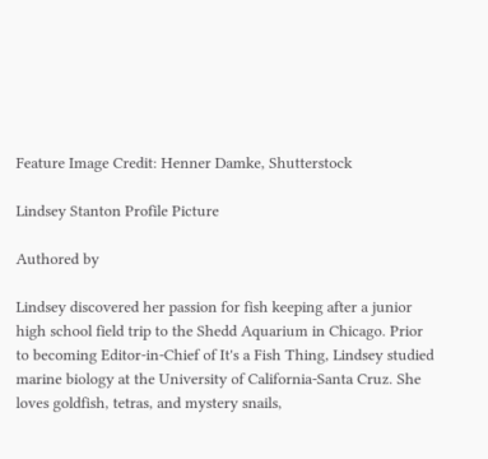Feature Image Credit: Henner Damke, Shutterstock

Lindsey Stanton Profile Picture

Authored by

Lindsey discovered her passion for fish keeping after a junior high school field trip to the Shedd Aquarium in Chicago. Prior to becoming Editor-in-Chief of It's a Fish Thing, Lindsey studied marine biology at the University of California-Santa Cruz. She loves goldfish, tetras, and mystery snails,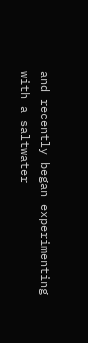and recently began experimenting with a saltwater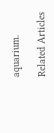aquarium.

Related Articles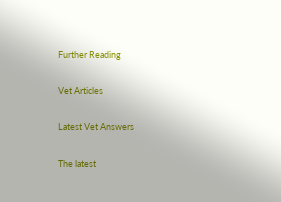Further Reading

Vet Articles

Latest Vet Answers

The latest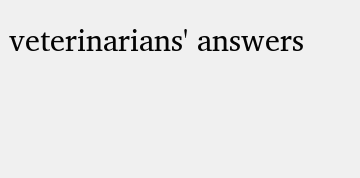veterinarians' answers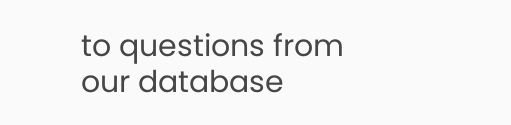to questions from our database